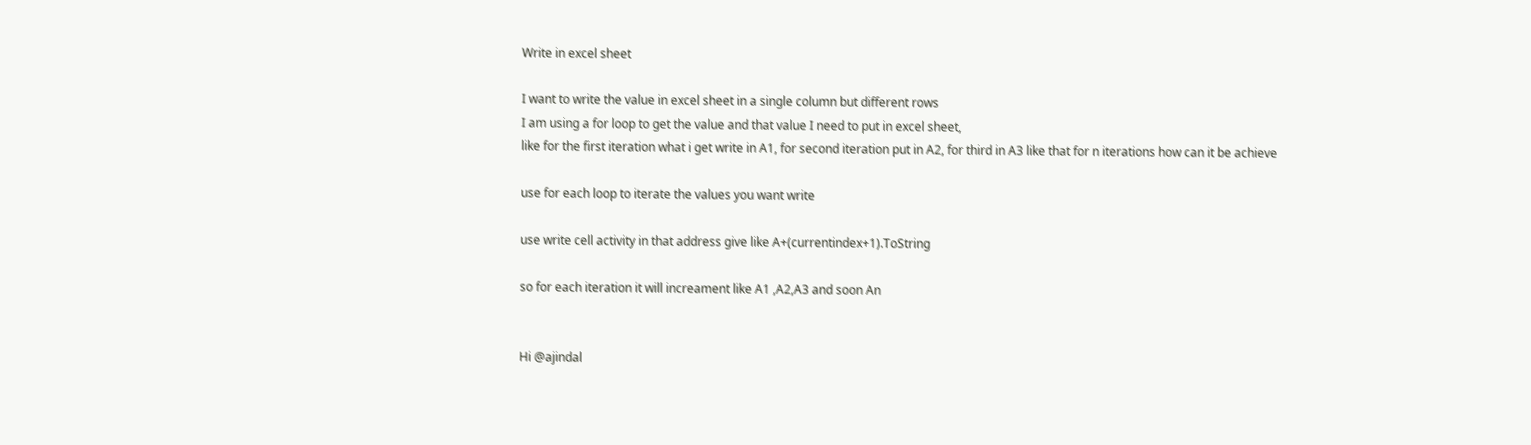Write in excel sheet

I want to write the value in excel sheet in a single column but different rows
I am using a for loop to get the value and that value I need to put in excel sheet,
like for the first iteration what i get write in A1, for second iteration put in A2, for third in A3 like that for n iterations how can it be achieve

use for each loop to iterate the values you want write

use write cell activity in that address give like A+(currentindex+1).ToString

so for each iteration it will increament like A1 ,A2,A3 and soon An


Hi @ajindal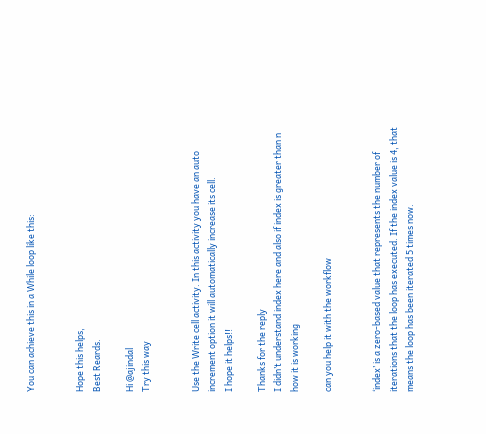You can achieve this in a While loop like this:


Hope this helps,
Best Reards.

Hi @ajindal
Try this way


Use the Write cell activity. In this activity you have an auto increment option it will automatically increase its cell.
I hope it helps!!

Thanks for the reply
I didn’t understand index here and also if index is greater than n how it is working

can you help it with the workflow


‘index’ is a zero-based value that represents the number of iterations that the loop has executed. If the index value is 4, that means the loop has been iterated 5 times now.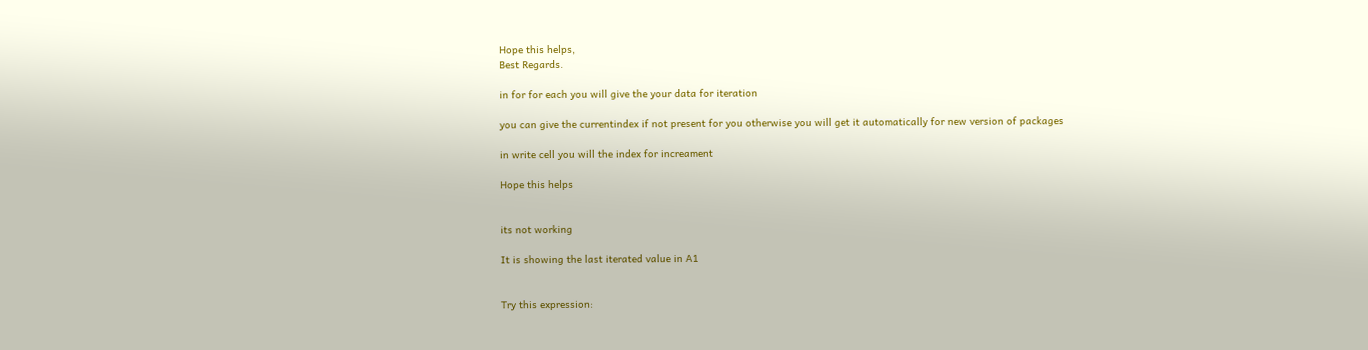Hope this helps,
Best Regards.

in for for each you will give the your data for iteration

you can give the currentindex if not present for you otherwise you will get it automatically for new version of packages

in write cell you will the index for increament

Hope this helps


its not working

It is showing the last iterated value in A1


Try this expression: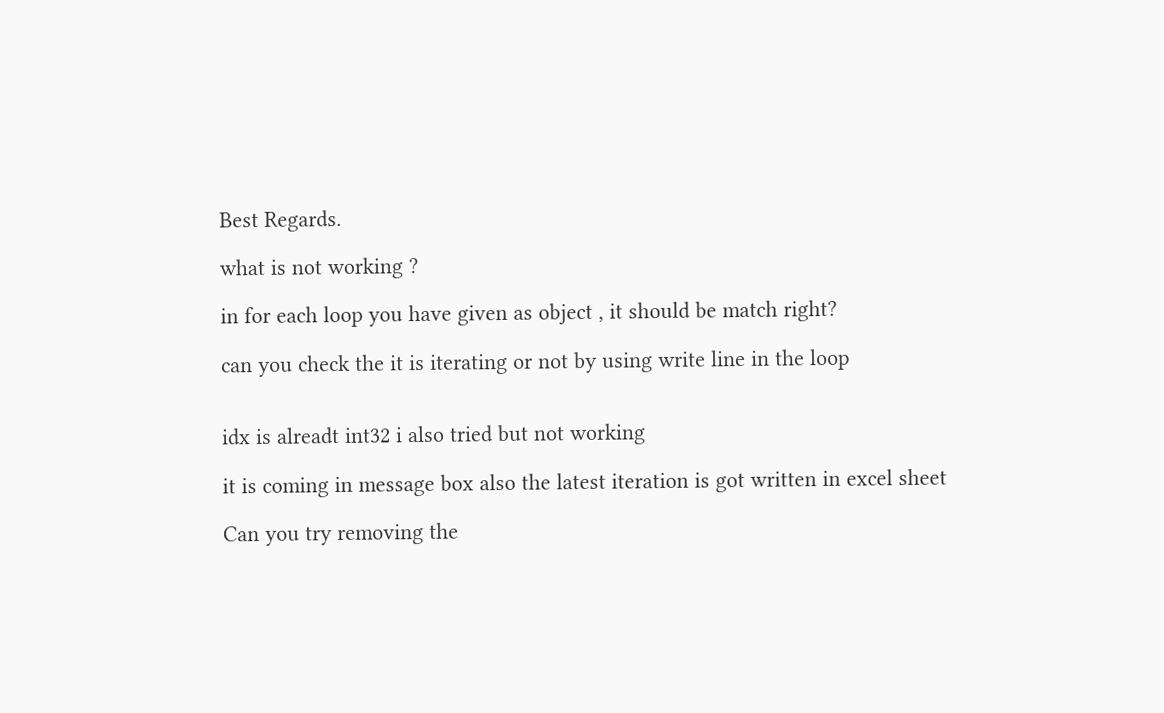Best Regards.

what is not working ?

in for each loop you have given as object , it should be match right?

can you check the it is iterating or not by using write line in the loop


idx is alreadt int32 i also tried but not working

it is coming in message box also the latest iteration is got written in excel sheet

Can you try removing the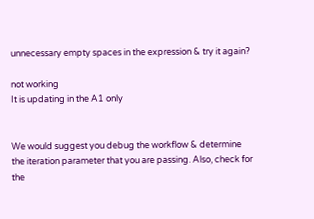unnecessary empty spaces in the expression & try it again?

not working
It is updating in the A1 only


We would suggest you debug the workflow & determine the iteration parameter that you are passing. Also, check for the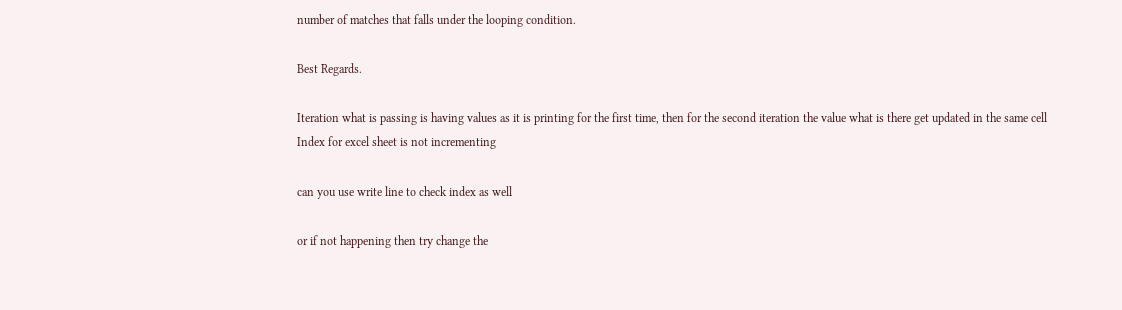number of matches that falls under the looping condition.

Best Regards.

Iteration what is passing is having values as it is printing for the first time, then for the second iteration the value what is there get updated in the same cell
Index for excel sheet is not incrementing

can you use write line to check index as well

or if not happening then try change the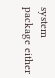system package either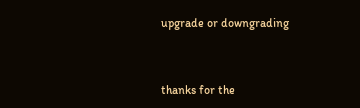upgrade or downgrading


thanks for the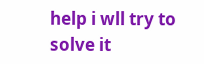help i wll try to solve it